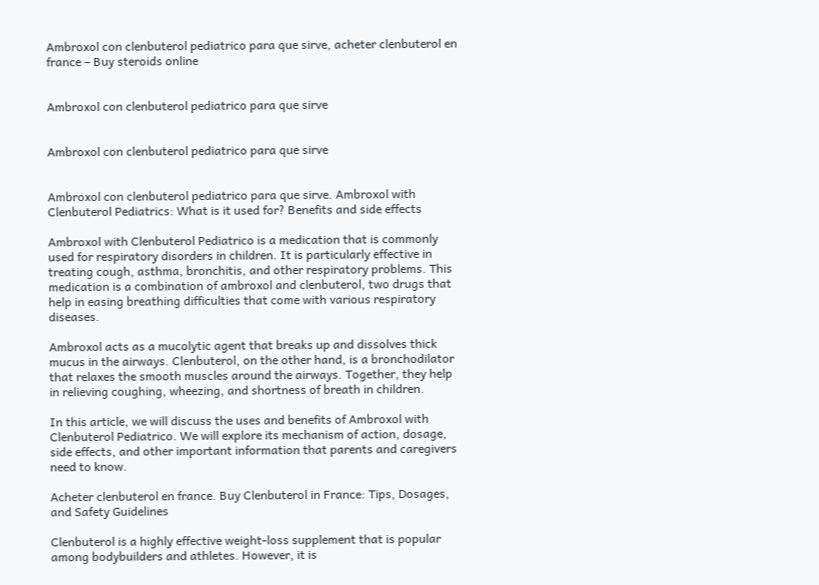Ambroxol con clenbuterol pediatrico para que sirve, acheter clenbuterol en france – Buy steroids online


Ambroxol con clenbuterol pediatrico para que sirve


Ambroxol con clenbuterol pediatrico para que sirve


Ambroxol con clenbuterol pediatrico para que sirve. Ambroxol with Clenbuterol Pediatrics: What is it used for? Benefits and side effects

Ambroxol with Clenbuterol Pediatrico is a medication that is commonly used for respiratory disorders in children. It is particularly effective in treating cough, asthma, bronchitis, and other respiratory problems. This medication is a combination of ambroxol and clenbuterol, two drugs that help in easing breathing difficulties that come with various respiratory diseases.

Ambroxol acts as a mucolytic agent that breaks up and dissolves thick mucus in the airways. Clenbuterol, on the other hand, is a bronchodilator that relaxes the smooth muscles around the airways. Together, they help in relieving coughing, wheezing, and shortness of breath in children.

In this article, we will discuss the uses and benefits of Ambroxol with Clenbuterol Pediatrico. We will explore its mechanism of action, dosage, side effects, and other important information that parents and caregivers need to know.

Acheter clenbuterol en france. Buy Clenbuterol in France: Tips, Dosages, and Safety Guidelines

Clenbuterol is a highly effective weight-loss supplement that is popular among bodybuilders and athletes. However, it is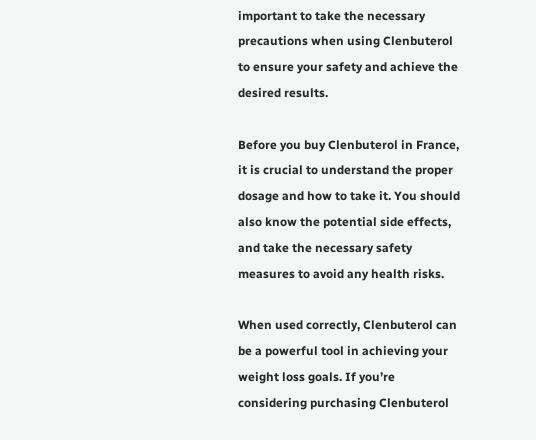important to take the necessary precautions when using Clenbuterol to ensure your safety and achieve the desired results.

Before you buy Clenbuterol in France, it is crucial to understand the proper dosage and how to take it. You should also know the potential side effects, and take the necessary safety measures to avoid any health risks.

When used correctly, Clenbuterol can be a powerful tool in achieving your weight loss goals. If you’re considering purchasing Clenbuterol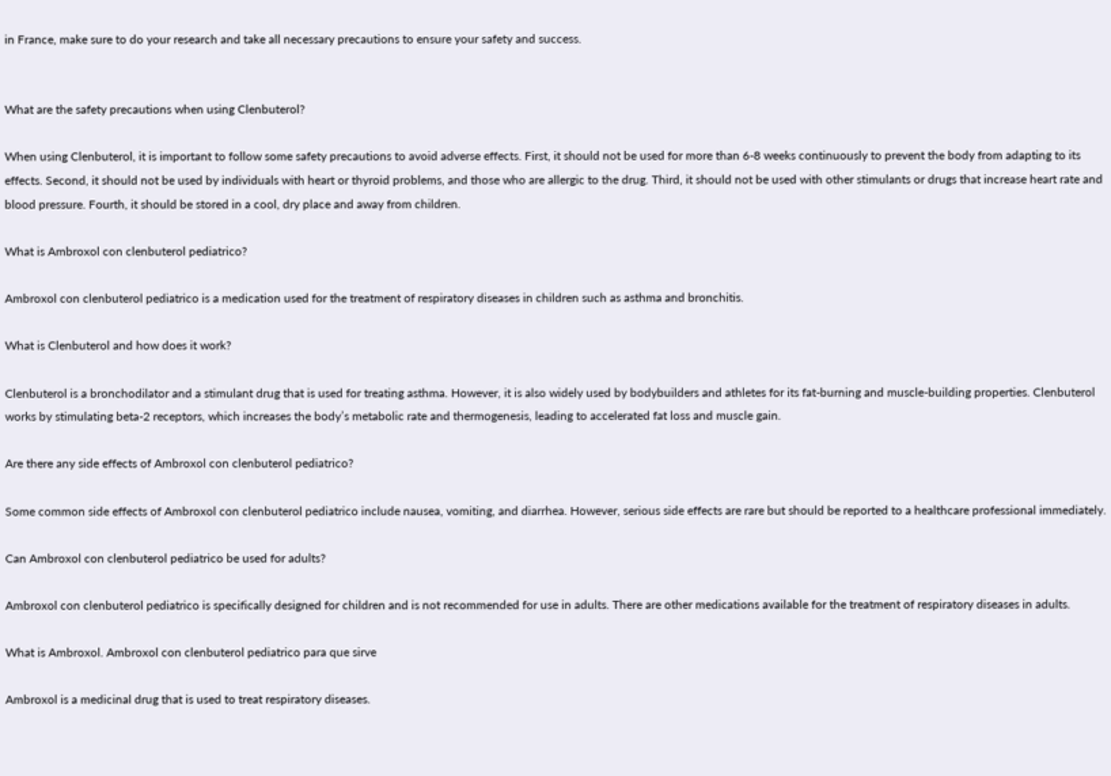in France, make sure to do your research and take all necessary precautions to ensure your safety and success.


What are the safety precautions when using Clenbuterol?

When using Clenbuterol, it is important to follow some safety precautions to avoid adverse effects. First, it should not be used for more than 6-8 weeks continuously to prevent the body from adapting to its effects. Second, it should not be used by individuals with heart or thyroid problems, and those who are allergic to the drug. Third, it should not be used with other stimulants or drugs that increase heart rate and blood pressure. Fourth, it should be stored in a cool, dry place and away from children.

What is Ambroxol con clenbuterol pediatrico?

Ambroxol con clenbuterol pediatrico is a medication used for the treatment of respiratory diseases in children such as asthma and bronchitis.

What is Clenbuterol and how does it work?

Clenbuterol is a bronchodilator and a stimulant drug that is used for treating asthma. However, it is also widely used by bodybuilders and athletes for its fat-burning and muscle-building properties. Clenbuterol works by stimulating beta-2 receptors, which increases the body’s metabolic rate and thermogenesis, leading to accelerated fat loss and muscle gain.

Are there any side effects of Ambroxol con clenbuterol pediatrico?

Some common side effects of Ambroxol con clenbuterol pediatrico include nausea, vomiting, and diarrhea. However, serious side effects are rare but should be reported to a healthcare professional immediately.

Can Ambroxol con clenbuterol pediatrico be used for adults?

Ambroxol con clenbuterol pediatrico is specifically designed for children and is not recommended for use in adults. There are other medications available for the treatment of respiratory diseases in adults.

What is Ambroxol. Ambroxol con clenbuterol pediatrico para que sirve

Ambroxol is a medicinal drug that is used to treat respiratory diseases.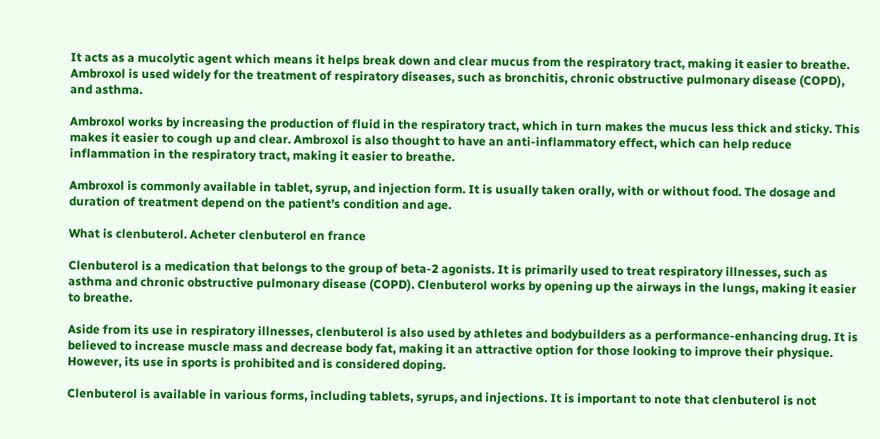It acts as a mucolytic agent which means it helps break down and clear mucus from the respiratory tract, making it easier to breathe. Ambroxol is used widely for the treatment of respiratory diseases, such as bronchitis, chronic obstructive pulmonary disease (COPD), and asthma.

Ambroxol works by increasing the production of fluid in the respiratory tract, which in turn makes the mucus less thick and sticky. This makes it easier to cough up and clear. Ambroxol is also thought to have an anti-inflammatory effect, which can help reduce inflammation in the respiratory tract, making it easier to breathe.

Ambroxol is commonly available in tablet, syrup, and injection form. It is usually taken orally, with or without food. The dosage and duration of treatment depend on the patient’s condition and age.

What is clenbuterol. Acheter clenbuterol en france

Clenbuterol is a medication that belongs to the group of beta-2 agonists. It is primarily used to treat respiratory illnesses, such as asthma and chronic obstructive pulmonary disease (COPD). Clenbuterol works by opening up the airways in the lungs, making it easier to breathe.

Aside from its use in respiratory illnesses, clenbuterol is also used by athletes and bodybuilders as a performance-enhancing drug. It is believed to increase muscle mass and decrease body fat, making it an attractive option for those looking to improve their physique. However, its use in sports is prohibited and is considered doping.

Clenbuterol is available in various forms, including tablets, syrups, and injections. It is important to note that clenbuterol is not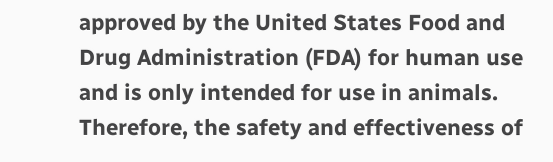approved by the United States Food and Drug Administration (FDA) for human use and is only intended for use in animals. Therefore, the safety and effectiveness of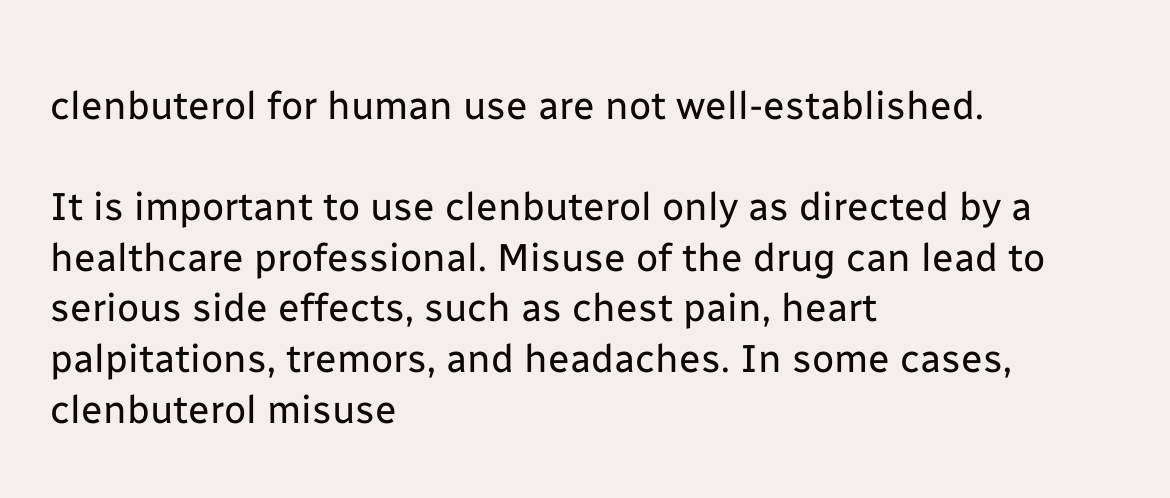clenbuterol for human use are not well-established.

It is important to use clenbuterol only as directed by a healthcare professional. Misuse of the drug can lead to serious side effects, such as chest pain, heart palpitations, tremors, and headaches. In some cases, clenbuterol misuse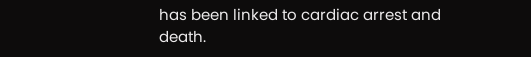has been linked to cardiac arrest and death.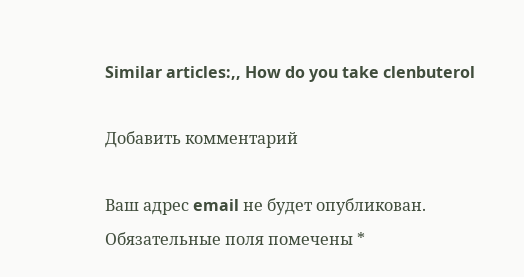Similar articles:,, How do you take clenbuterol

Добавить комментарий

Ваш адрес email не будет опубликован. Обязательные поля помечены *